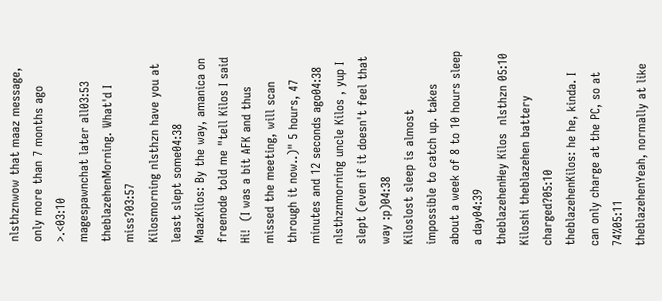nlsthznwow that maaz message, only more than 7 months ago >.<03:10
magespawnchat later all03:53
theblazehenMorning. What'd I miss?03:57
Kilosmorning nlsthzn have you at least slept some04:38
MaazKilos: By the way, amanica on freenode told me "tell Kilos I said Hi!  (I was a bit AFK and thus missed the meeting, will scan through it now..)" 5 hours, 47 minutes and 12 seconds ago04:38
nlsthznmorning uncle Kilos , yup I slept (even if it doesn't feel that way :p)04:38
Kiloslost sleep is almost impossible to catch up. takes about a week of 8 to 10 hours sleep a day04:39
theblazehenHey Kilos  nlsthzn 05:10
Kiloshi theblazehen battery charged?05:10
theblazehenKilos: he he, kinda. I can only charge at the PC, so at 74%05:11
theblazehenYeah, normally at like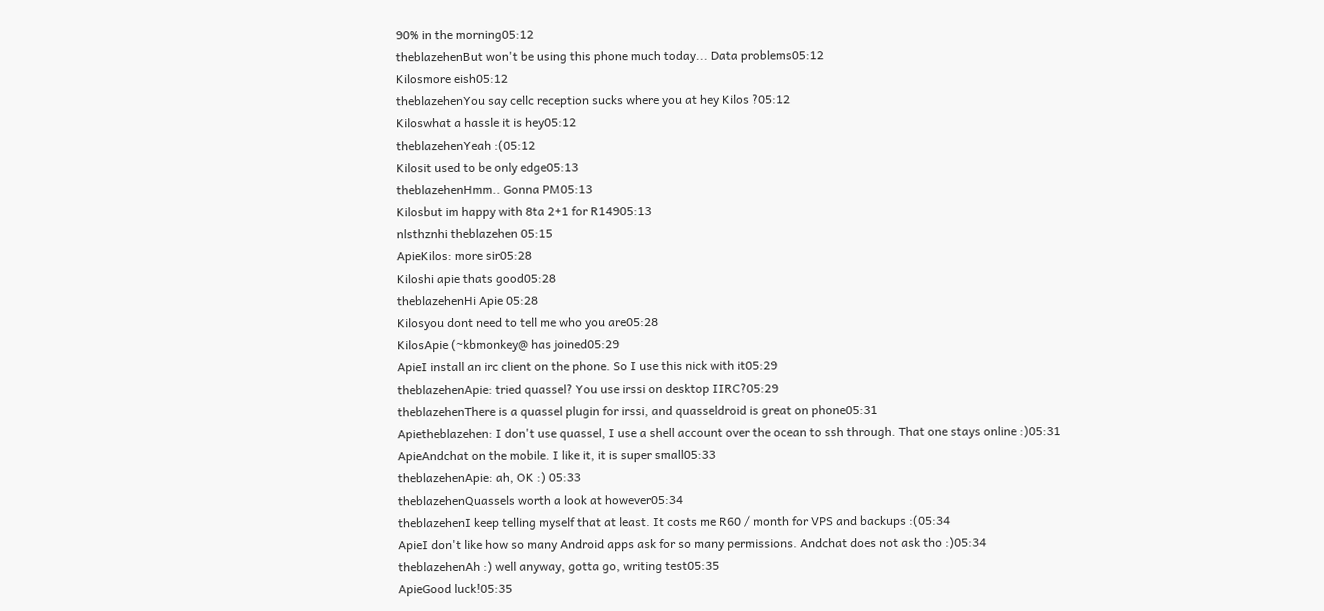90% in the morning05:12
theblazehenBut won't be using this phone much today... Data problems05:12
Kilosmore eish05:12
theblazehenYou say cellc reception sucks where you at hey Kilos ?05:12
Kiloswhat a hassle it is hey05:12
theblazehenYeah :(05:12
Kilosit used to be only edge05:13
theblazehenHmm.. Gonna PM05:13
Kilosbut im happy with 8ta 2+1 for R14905:13
nlsthznhi theblazehen 05:15
ApieKilos: more sir05:28
Kiloshi apie thats good05:28
theblazehenHi Apie 05:28
Kilosyou dont need to tell me who you are05:28
KilosApie (~kbmonkey@ has joined05:29
ApieI install an irc client on the phone. So I use this nick with it05:29
theblazehenApie: tried quassel? You use irssi on desktop IIRC?05:29
theblazehenThere is a quassel plugin for irssi, and quasseldroid is great on phone05:31
Apietheblazehen: I don't use quassel, I use a shell account over the ocean to ssh through. That one stays online :)05:31
ApieAndchat on the mobile. I like it, it is super small05:33
theblazehenApie: ah, OK :) 05:33
theblazehenQuassels worth a look at however05:34
theblazehenI keep telling myself that at least. It costs me R60 / month for VPS and backups :(05:34
ApieI don't like how so many Android apps ask for so many permissions. Andchat does not ask tho :)05:34
theblazehenAh :) well anyway, gotta go, writing test05:35
ApieGood luck!05:35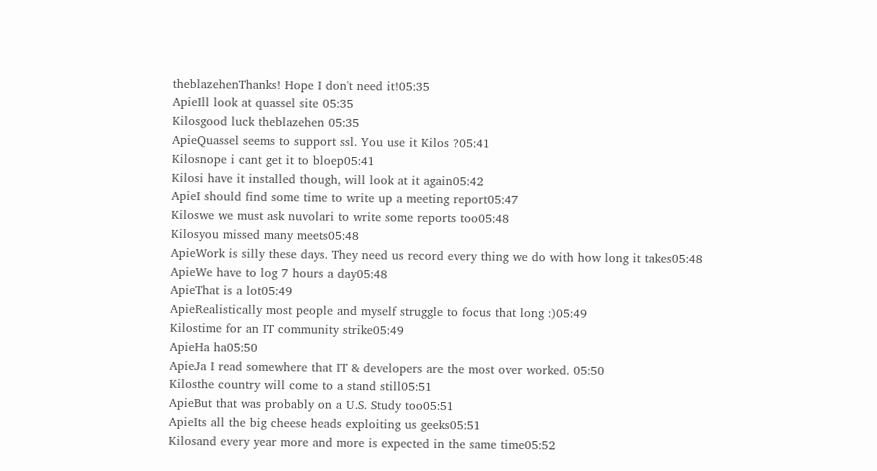theblazehenThanks! Hope I don't need it!05:35
ApieIll look at quassel site 05:35
Kilosgood luck theblazehen 05:35
ApieQuassel seems to support ssl. You use it Kilos ?05:41
Kilosnope i cant get it to bloep05:41
Kilosi have it installed though, will look at it again05:42
ApieI should find some time to write up a meeting report05:47
Kiloswe we must ask nuvolari to write some reports too05:48
Kilosyou missed many meets05:48
ApieWork is silly these days. They need us record every thing we do with how long it takes05:48
ApieWe have to log 7 hours a day05:48
ApieThat is a lot05:49
ApieRealistically most people and myself struggle to focus that long :)05:49
Kilostime for an IT community strike05:49
ApieHa ha05:50
ApieJa I read somewhere that IT & developers are the most over worked. 05:50
Kilosthe country will come to a stand still05:51
ApieBut that was probably on a U.S. Study too05:51
ApieIts all the big cheese heads exploiting us geeks05:51
Kilosand every year more and more is expected in the same time05:52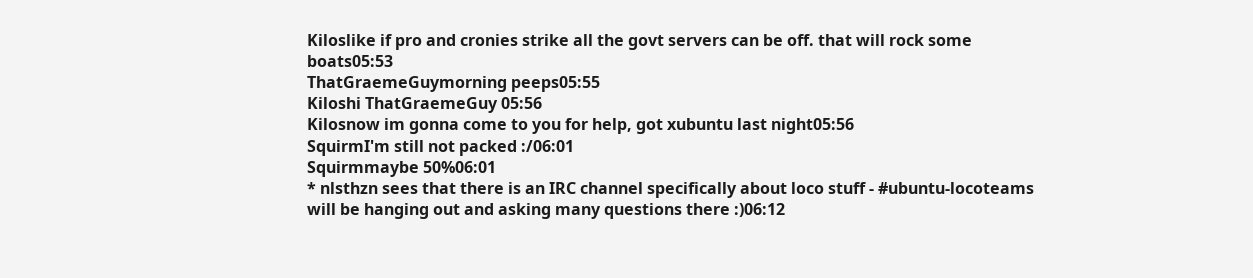Kiloslike if pro and cronies strike all the govt servers can be off. that will rock some boats05:53
ThatGraemeGuymorning peeps05:55
Kiloshi ThatGraemeGuy 05:56
Kilosnow im gonna come to you for help, got xubuntu last night05:56
SquirmI'm still not packed :/06:01
Squirmmaybe 50%06:01
* nlsthzn sees that there is an IRC channel specifically about loco stuff - #ubuntu-locoteams will be hanging out and asking many questions there :)06:12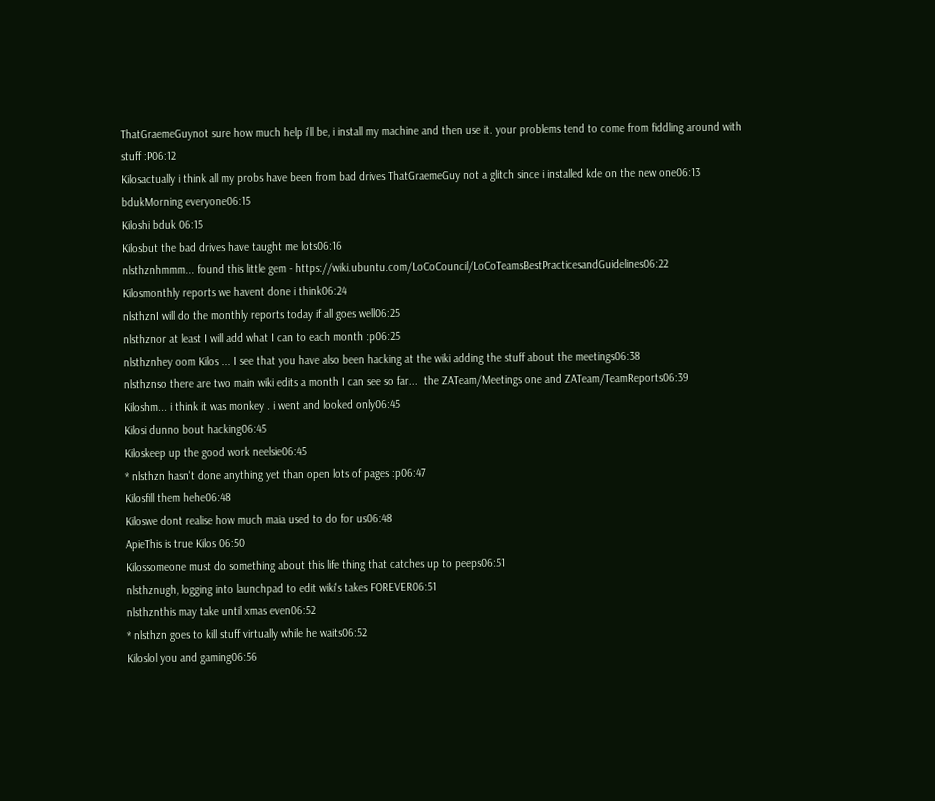ThatGraemeGuynot sure how much help i'll be, i install my machine and then use it. your problems tend to come from fiddling around with stuff :P06:12
Kilosactually i think all my probs have been from bad drives ThatGraemeGuy not a glitch since i installed kde on the new one06:13
bdukMorning everyone06:15
Kiloshi bduk 06:15
Kilosbut the bad drives have taught me lots06:16
nlsthznhmmm... found this little gem - https://wiki.ubuntu.com/LoCoCouncil/LoCoTeamsBestPracticesandGuidelines06:22
Kilosmonthly reports we havent done i think06:24
nlsthznI will do the monthly reports today if all goes well06:25
nlsthznor at least I will add what I can to each month :p06:25
nlsthznhey oom Kilos ... I see that you have also been hacking at the wiki adding the stuff about the meetings06:38
nlsthznso there are two main wiki edits a month I can see so far...  the ZATeam/Meetings one and ZATeam/TeamReports06:39
Kiloshm... i think it was monkey . i went and looked only06:45
Kilosi dunno bout hacking06:45
Kiloskeep up the good work neelsie06:45
* nlsthzn hasn't done anything yet than open lots of pages :p06:47
Kilosfill them hehe06:48
Kiloswe dont realise how much maia used to do for us06:48
ApieThis is true Kilos 06:50
Kilossomeone must do something about this life thing that catches up to peeps06:51
nlsthznugh, logging into launchpad to edit wiki's takes FOREVER06:51
nlsthznthis may take until xmas even06:52
* nlsthzn goes to kill stuff virtually while he waits06:52
Kiloslol you and gaming06:56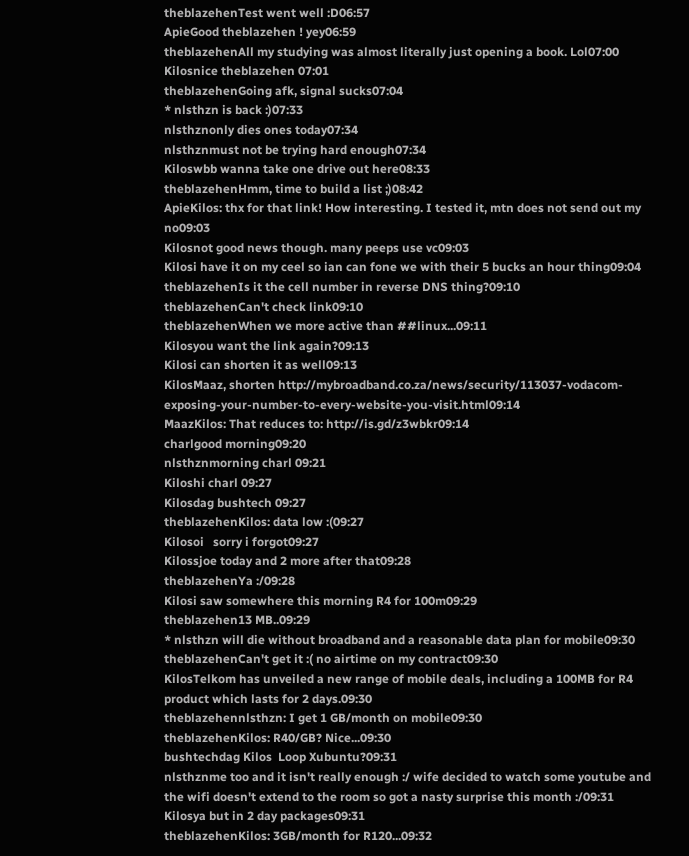theblazehenTest went well :D06:57
ApieGood theblazehen ! yey06:59
theblazehenAll my studying was almost literally just opening a book. Lol07:00
Kilosnice theblazehen 07:01
theblazehenGoing afk, signal sucks07:04
* nlsthzn is back :)07:33
nlsthznonly dies ones today07:34
nlsthznmust not be trying hard enough07:34
Kiloswbb wanna take one drive out here08:33
theblazehenHmm, time to build a list ;)08:42
ApieKilos: thx for that link! How interesting. I tested it, mtn does not send out my no09:03
Kilosnot good news though. many peeps use vc09:03
Kilosi have it on my ceel so ian can fone we with their 5 bucks an hour thing09:04
theblazehenIs it the cell number in reverse DNS thing?09:10
theblazehenCan't check link09:10
theblazehenWhen we more active than ##linux...09:11
Kilosyou want the link again?09:13
Kilosi can shorten it as well09:13
KilosMaaz, shorten http://mybroadband.co.za/news/security/113037-vodacom-exposing-your-number-to-every-website-you-visit.html09:14
MaazKilos: That reduces to: http://is.gd/z3wbkr09:14
charlgood morning09:20
nlsthznmorning charl 09:21
Kiloshi charl 09:27
Kilosdag bushtech 09:27
theblazehenKilos: data low :(09:27
Kilosoi   sorry i forgot09:27
Kilossjoe today and 2 more after that09:28
theblazehenYa :/09:28
Kilosi saw somewhere this morning R4 for 100m09:29
theblazehen13 MB..09:29
* nlsthzn will die without broadband and a reasonable data plan for mobile09:30
theblazehenCan't get it :( no airtime on my contract09:30
KilosTelkom has unveiled a new range of mobile deals, including a 100MB for R4 product which lasts for 2 days.09:30
theblazehennlsthzn: I get 1 GB/month on mobile09:30
theblazehenKilos: R40/GB? Nice...09:30
bushtechdag Kilos  Loop Xubuntu?09:31
nlsthznme too and it isn't really enough :/ wife decided to watch some youtube and the wifi doesn't extend to the room so got a nasty surprise this month :/09:31
Kilosya but in 2 day packages09:31
theblazehenKilos: 3GB/month for R120...09:32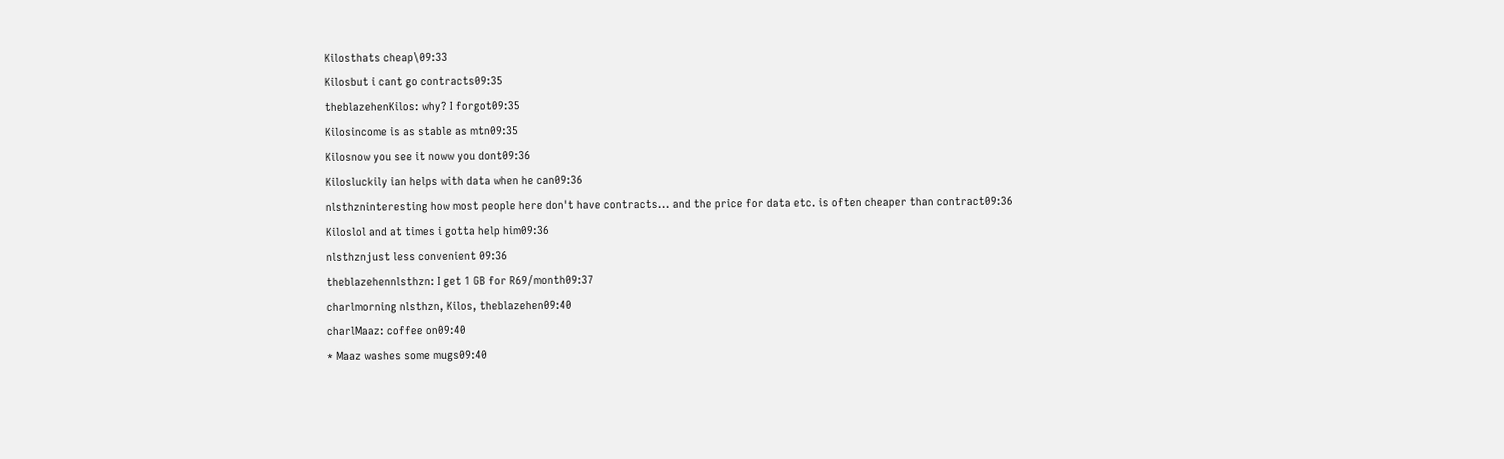Kilosthats cheap\09:33
Kilosbut i cant go contracts09:35
theblazehenKilos: why? I forgot09:35
Kilosincome is as stable as mtn09:35
Kilosnow you see it noww you dont09:36
Kilosluckily ian helps with data when he can09:36
nlsthzninteresting how most people here don't have contracts... and the price for data etc. is often cheaper than contract09:36
Kiloslol and at times i gotta help him09:36
nlsthznjust less convenient 09:36
theblazehennlsthzn: I get 1 GB for R69/month09:37
charlmorning nlsthzn, Kilos, theblazehen09:40
charlMaaz: coffee on09:40
* Maaz washes some mugs09:40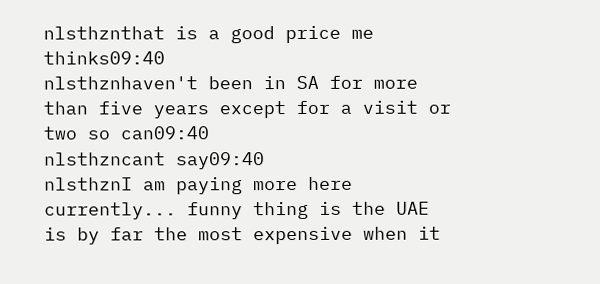nlsthznthat is a good price me thinks09:40
nlsthznhaven't been in SA for more than five years except for a visit or two so can09:40
nlsthzncant say09:40
nlsthznI am paying more here currently... funny thing is the UAE is by far the most expensive when it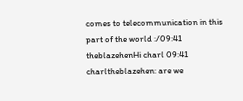comes to telecommunication in this part of the world :/09:41
theblazehenHi charl 09:41
charltheblazehen: are we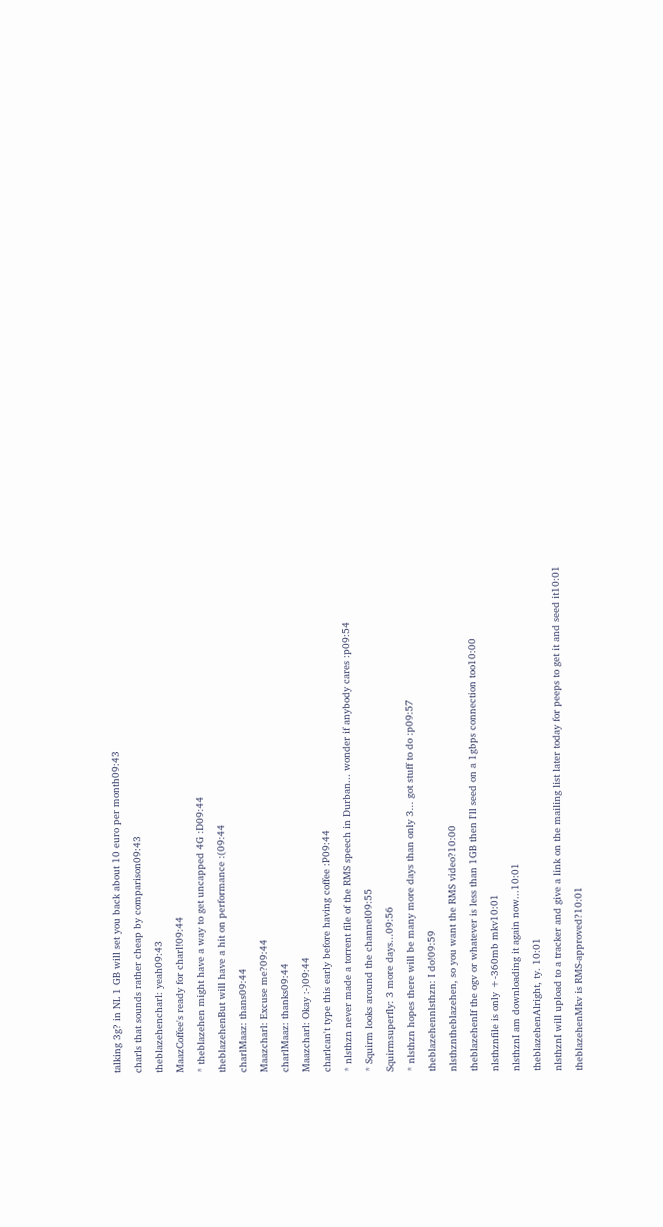talking 3g? in NL 1 GB will set you back about 10 euro per month09:43
charls that sounds rather cheap by comparison09:43
theblazehencharl: yeah09:43
MaazCoffee's ready for charl!09:44
* theblazehen might have a way to get uncapped 4G :D09:44
theblazehenBut will have a hit on performance :(09:44
charlMaaz: thans09:44
Maazcharl: Excuse me?09:44
charlMaaz: thanks09:44
Maazcharl: Okay :-)09:44
charlcan't type this early before having coffee :P09:44
* nlsthzn never made a torrent file of the RMS speech in Durban... wonder if anybody cares :p09:54
* Squirm looks around the channel09:55
Squirmsuperfly: 3 more days...09:56
* nlsthzn hopes there will be many more days than only 3... got stuff to do :p09:57
theblazehennlsthzn: I do!09:59
nlsthzntheblazehen, so you want the RMS video?10:00
theblazehenIf the ogv or whatever is less than 1GB then I'll seed on a 1gbps connection too10:00
nlsthznfile is only +-360mb mkv10:01
nlsthznI am downloading it again now...10:01
theblazehenAlright, ty. 10:01
nlsthznI will upload to a tracker and give a link on the mailing list later today for peeps to get it and seed it10:01
theblazehenMkv is RMS-approved?10:01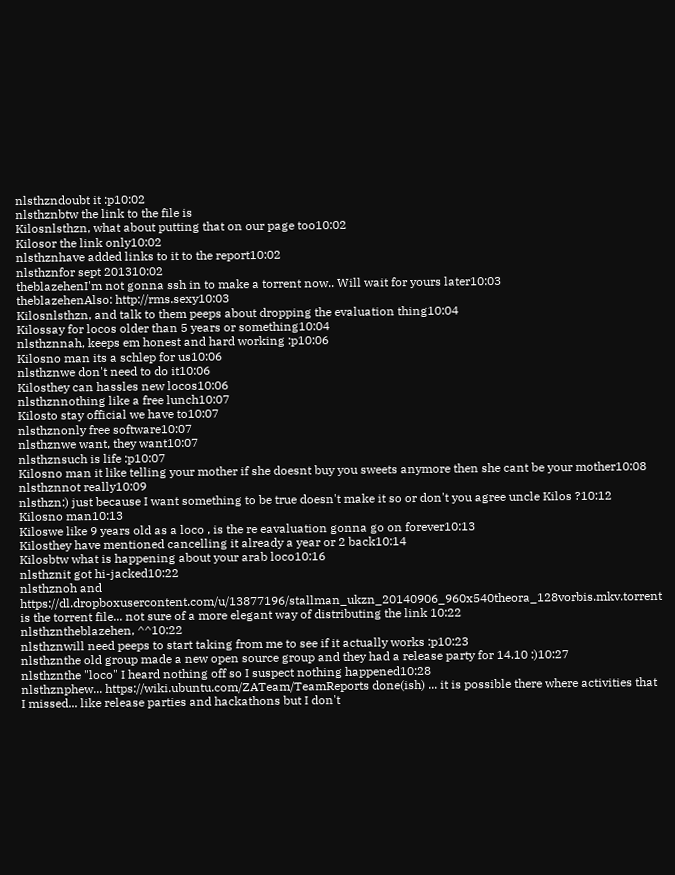nlsthzndoubt it :p10:02
nlsthznbtw the link to the file is
Kilosnlsthzn, what about putting that on our page too10:02
Kilosor the link only10:02
nlsthznhave added links to it to the report10:02
nlsthznfor sept 201310:02
theblazehenI'm not gonna ssh in to make a torrent now.. Will wait for yours later10:03
theblazehenAlso: http://rms.sexy10:03
Kilosnlsthzn, and talk to them peeps about dropping the evaluation thing10:04
Kilossay for locos older than 5 years or something10:04
nlsthznnah, keeps em honest and hard working :p10:06
Kilosno man its a schlep for us10:06
nlsthznwe don't need to do it10:06
Kilosthey can hassles new locos10:06
nlsthznnothing like a free lunch10:07
Kilosto stay official we have to10:07
nlsthznonly free software10:07
nlsthznwe want, they want10:07
nlsthznsuch is life :p10:07
Kilosno man it like telling your mother if she doesnt buy you sweets anymore then she cant be your mother10:08
nlsthznnot really10:09
nlsthzn:) just because I want something to be true doesn't make it so or don't you agree uncle Kilos ?10:12
Kilosno man10:13
Kiloswe like 9 years old as a loco , is the re eavaluation gonna go on forever10:13
Kilosthey have mentioned cancelling it already a year or 2 back10:14
Kilosbtw what is happening about your arab loco10:16
nlsthznit got hi-jacked10:22
nlsthznoh and https://dl.dropboxusercontent.com/u/13877196/stallman_ukzn_20140906_960x540theora_128vorbis.mkv.torrent is the torrent file... not sure of a more elegant way of distributing the link 10:22
nlsthzntheblazehen, ^^10:22
nlsthznwill need peeps to start taking from me to see if it actually works :p10:23
nlsthznthe old group made a new open source group and they had a release party for 14.10 :)10:27
nlsthznthe "loco" I heard nothing off so I suspect nothing happened10:28
nlsthznphew... https://wiki.ubuntu.com/ZATeam/TeamReports done(ish) ... it is possible there where activities that I missed... like release parties and hackathons but I don't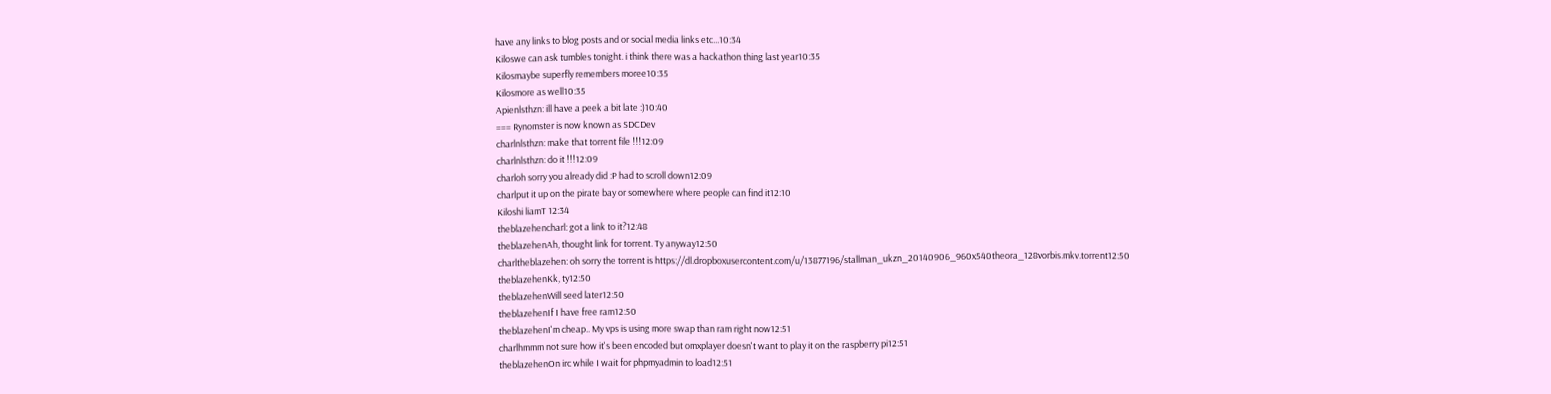have any links to blog posts and or social media links etc...10:34
Kiloswe can ask tumbles tonight. i think there was a hackathon thing last year10:35
Kilosmaybe superfly remembers moree10:35
Kilosmore as well10:35
Apienlsthzn: ill have a peek a bit late :)10:40
=== Rynomster is now known as SDCDev
charlnlsthzn: make that torrent file !!!12:09
charlnlsthzn: do it !!!12:09
charloh sorry you already did :P had to scroll down12:09
charlput it up on the pirate bay or somewhere where people can find it12:10
Kiloshi liamT 12:34
theblazehencharl: got a link to it?12:48
theblazehenAh, thought link for torrent. Ty anyway12:50
charltheblazehen: oh sorry the torrent is https://dl.dropboxusercontent.com/u/13877196/stallman_ukzn_20140906_960x540theora_128vorbis.mkv.torrent12:50
theblazehenKk, ty12:50
theblazehenWill seed later12:50
theblazehenIf I have free ram12:50
theblazehenI'm cheap.. My vps is using more swap than ram right now12:51
charlhmmm not sure how it's been encoded but omxplayer doesn't want to play it on the raspberry pi12:51
theblazehenOn irc while I wait for phpmyadmin to load12:51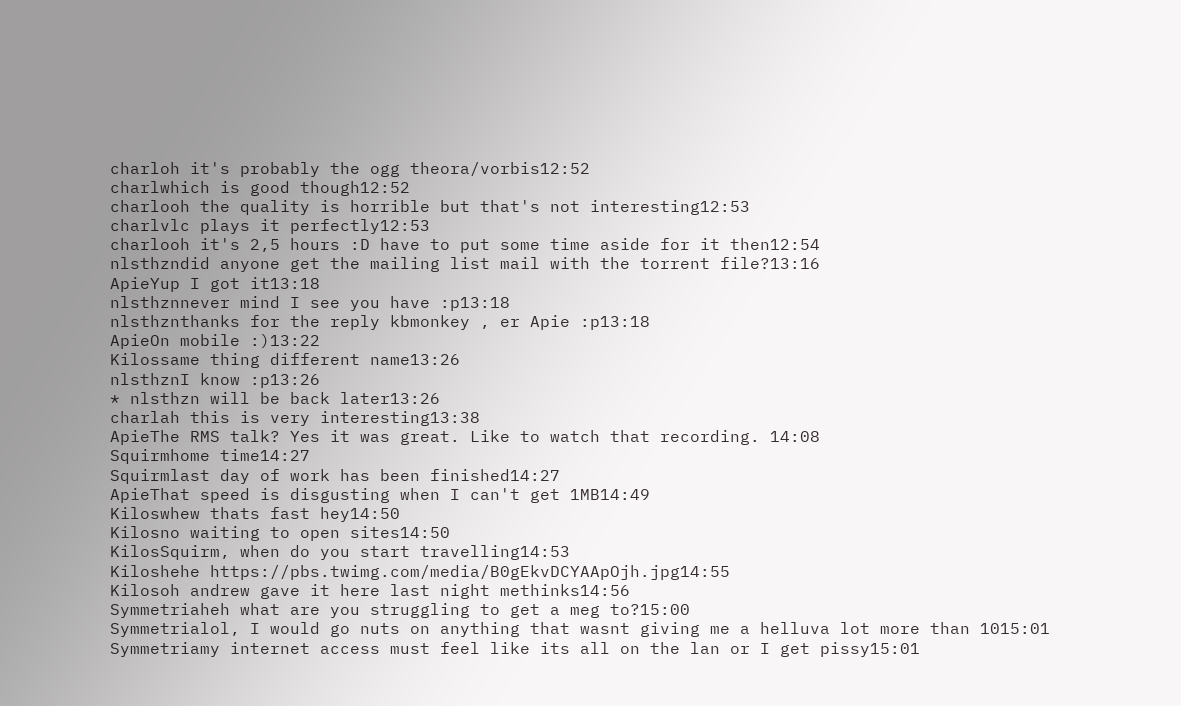charloh it's probably the ogg theora/vorbis12:52
charlwhich is good though12:52
charlooh the quality is horrible but that's not interesting12:53
charlvlc plays it perfectly12:53
charlooh it's 2,5 hours :D have to put some time aside for it then12:54
nlsthzndid anyone get the mailing list mail with the torrent file?13:16
ApieYup I got it13:18
nlsthznnever mind I see you have :p13:18
nlsthznthanks for the reply kbmonkey , er Apie :p13:18
ApieOn mobile :)13:22
Kilossame thing different name13:26
nlsthznI know :p13:26
* nlsthzn will be back later13:26
charlah this is very interesting13:38
ApieThe RMS talk? Yes it was great. Like to watch that recording. 14:08
Squirmhome time14:27
Squirmlast day of work has been finished14:27
ApieThat speed is disgusting when I can't get 1MB14:49
Kiloswhew thats fast hey14:50
Kilosno waiting to open sites14:50
KilosSquirm, when do you start travelling14:53
Kiloshehe https://pbs.twimg.com/media/B0gEkvDCYAApOjh.jpg14:55
Kilosoh andrew gave it here last night methinks14:56
Symmetriaheh what are you struggling to get a meg to?15:00
Symmetrialol, I would go nuts on anything that wasnt giving me a helluva lot more than 1015:01
Symmetriamy internet access must feel like its all on the lan or I get pissy15:01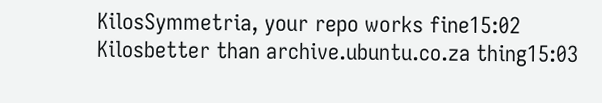KilosSymmetria, your repo works fine15:02
Kilosbetter than archive.ubuntu.co.za thing15:03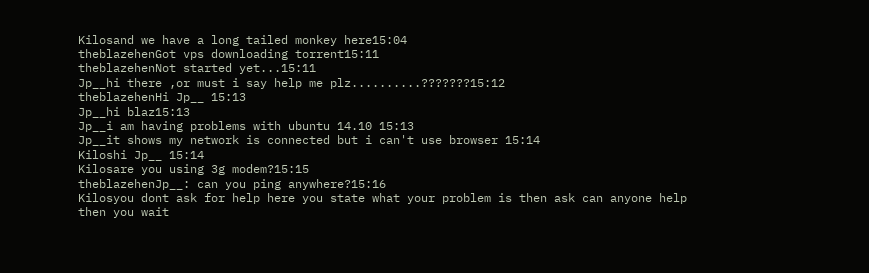Kilosand we have a long tailed monkey here15:04
theblazehenGot vps downloading torrent15:11
theblazehenNot started yet...15:11
Jp__hi there ,or must i say help me plz..........???????15:12
theblazehenHi Jp__ 15:13
Jp__hi blaz15:13
Jp__i am having problems with ubuntu 14.10 15:13
Jp__it shows my network is connected but i can't use browser 15:14
Kiloshi Jp__ 15:14
Kilosare you using 3g modem?15:15
theblazehenJp__: can you ping anywhere?15:16
Kilosyou dont ask for help here you state what your problem is then ask can anyone help then you wait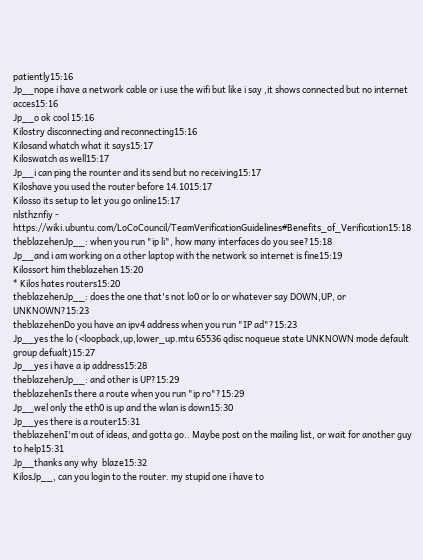patiently15:16
Jp__nope i have a network cable or i use the wifi but like i say ,it shows connected but no internet acces15:16
Jp__o ok cool 15:16
Kilostry disconnecting and reconnecting15:16
Kilosand whatch what it says15:17
Kiloswatch as well15:17
Jp__i can ping the rounter and its send but no receiving15:17
Kiloshave you used the router before 14.1015:17
Kilosso its setup to let you go online15:17
nlsthznfiy - https://wiki.ubuntu.com/LoCoCouncil/TeamVerificationGuidelines#Benefits_of_Verification15:18
theblazehenJp__: when you run "ip li", how many interfaces do you see?15:18
Jp__and i am working on a other laptop with the network so internet is fine15:19
Kilossort him theblazehen 15:20
* Kilos hates routers15:20
theblazehenJp__: does the one that's not lo0 or lo or whatever say DOWN,UP, or UNKNOWN?15:23
theblazehenDo you have an ipv4 address when you run "IP ad"?15:23
Jp__yes the lo (<loopback,up,lower_up.mtu 65536 qdisc noqueue state UNKNOWN mode default group defualt)15:27
Jp__yes i have a ip address15:28
theblazehenJp__: and other is UP?15:29
theblazehenIs there a route when you run "ip ro"?15:29
Jp__wel only the eth0 is up and the wlan is down15:30
Jp__yes there is a router15:31
theblazehenI'm out of ideas, and gotta go.. Maybe post on the mailing list, or wait for another guy to help15:31
Jp__thanks any why  blaze15:32
KilosJp__, can you login to the router. my stupid one i have to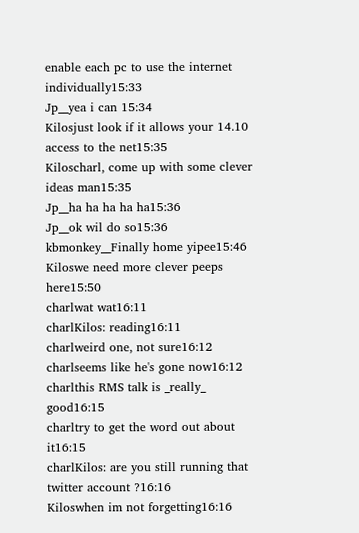enable each pc to use the internet individually15:33
Jp__yea i can 15:34
Kilosjust look if it allows your 14.10 access to the net15:35
Kiloscharl, come up with some clever ideas man15:35
Jp__ha ha ha ha ha15:36
Jp__ok wil do so15:36
kbmonkey__Finally home yipee15:46
Kiloswe need more clever peeps here15:50
charlwat wat16:11
charlKilos: reading16:11
charlweird one, not sure16:12
charlseems like he's gone now16:12
charlthis RMS talk is _really_ good16:15
charltry to get the word out about it16:15
charlKilos: are you still running that twitter account ?16:16
Kiloswhen im not forgetting16:16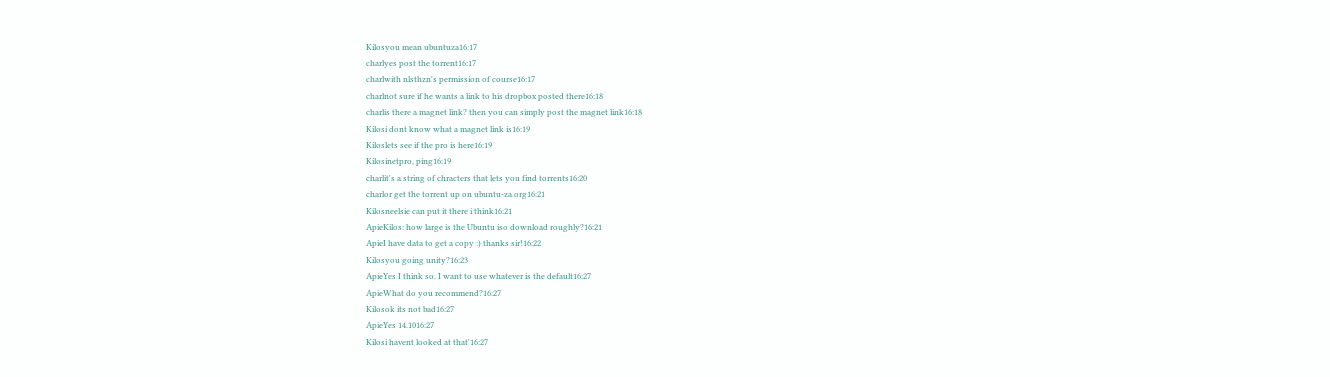Kilosyou mean ubuntuza16:17
charlyes post the torrent16:17
charlwith nlsthzn's permission of course16:17
charlnot sure if he wants a link to his dropbox posted there16:18
charlis there a magnet link? then you can simply post the magnet link16:18
Kilosi dont know what a magnet link is16:19
Kiloslets see if the pro is here16:19
Kilosinetpro, ping16:19
charlit's a string of chracters that lets you find torrents16:20
charlor get the torrent up on ubuntu-za.org16:21
Kilosneelsie can put it there i think16:21
ApieKilos: how large is the Ubuntu iso download roughly?16:21
ApieI have data to get a copy :) thanks sir!16:22
Kilosyou going unity?16:23
ApieYes I think so. I want to use whatever is the default16:27
ApieWhat do you recommend?16:27
Kilosok its not bad16:27
ApieYes 14.1016:27
Kilosi havent looked at that'16:27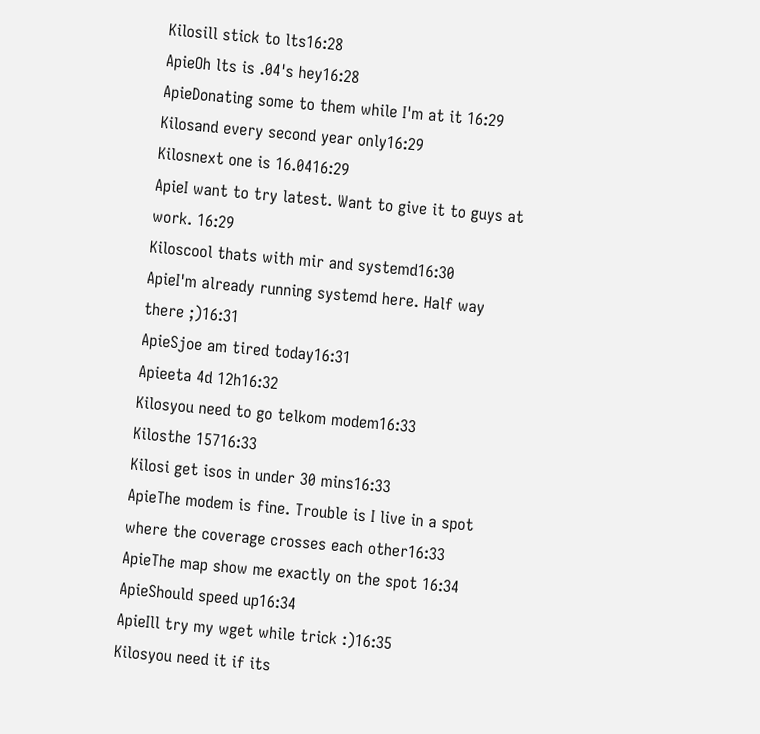Kilosill stick to lts16:28
ApieOh lts is .04's hey16:28
ApieDonating some to them while I'm at it 16:29
Kilosand every second year only16:29
Kilosnext one is 16.0416:29
ApieI want to try latest. Want to give it to guys at work. 16:29
Kiloscool thats with mir and systemd16:30
ApieI'm already running systemd here. Half way there ;)16:31
ApieSjoe am tired today16:31
Apieeta 4d 12h16:32
Kilosyou need to go telkom modem16:33
Kilosthe 15716:33
Kilosi get isos in under 30 mins16:33
ApieThe modem is fine. Trouble is I live in a spot where the coverage crosses each other16:33
ApieThe map show me exactly on the spot 16:34
ApieShould speed up16:34
ApieIll try my wget while trick :)16:35
Kilosyou need it if its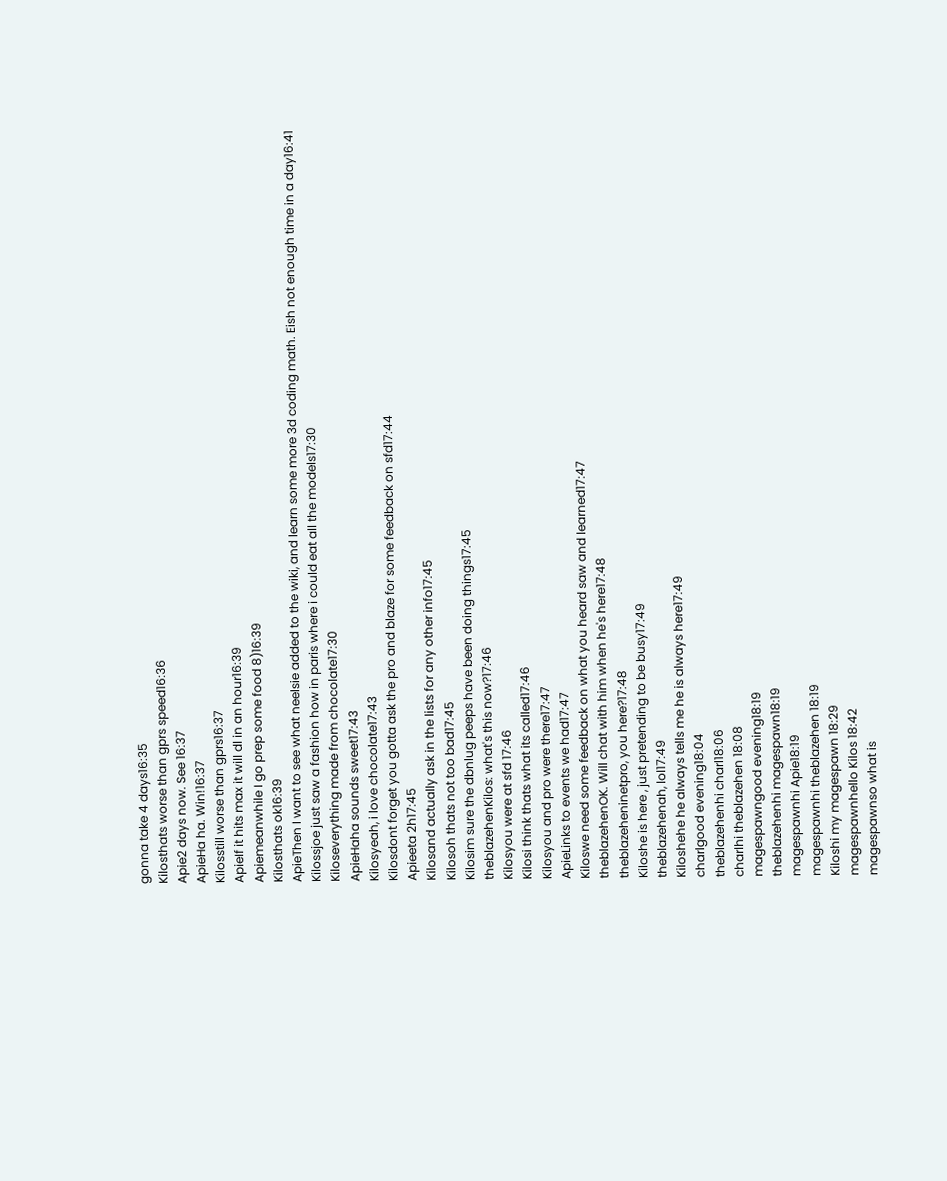gonna take 4 days16:35
Kilosthats worse than gprs speed16:36
Apie2 days now. See 16:37
ApieHa ha. Win!16:37
Kilosstill worse than gprs16:37
ApieIf it hits max it will dl in an hour16:39
Apiemeanwhile I go prep some food 8)16:39
Kilosthats ok16:39
ApieThen I want to see what neelsie added to the wiki, and learn some more 3d coding math. Eish not enough time in a day16:41
Kilossjoe just saw a fashion how in paris where i could eat all the models17:30
Kiloseverything made from chocolate17:30
ApieHaha sounds sweet17:43
Kilosyeah, i love chocolate17:43
Kilosdont forget you gotta ask the pro and blaze for some feedback on sfd17:44
Apieeta 2h17:45
Kilosand actually ask in the lists for any other info17:45
Kilosoh thats not too bad17:45
Kilosim sure the dbnlug peeps have been doing things17:45
theblazehenKilos: what's this now?17:46
Kilosyou were at sfd 17:46
Kilosi think thats what its called17:46
Kilosyou and pro were there17:47
ApieLinks to events we had17:47
Kiloswe need some feedback on what you heard saw and learned17:47
theblazehenOK. Will chat with him when he's here17:48
theblazeheninetpro, you here?17:48
Kiloshe is here , just pretending to be busy17:49
theblazehenah, lol17:49
Kiloshehe he always tells me he is always here17:49
charlgood evening18:04
theblazehenhi charl18:06
charlhi theblazehen 18:08
magespawngood evening18:19
theblazehenhi magespawn18:19
magespawnhi Apie18:19
magespawnhi theblazehen 18:19
Kiloshi my magespawn 18:29
magespawnhello Kilos 18:42
magespawnso what is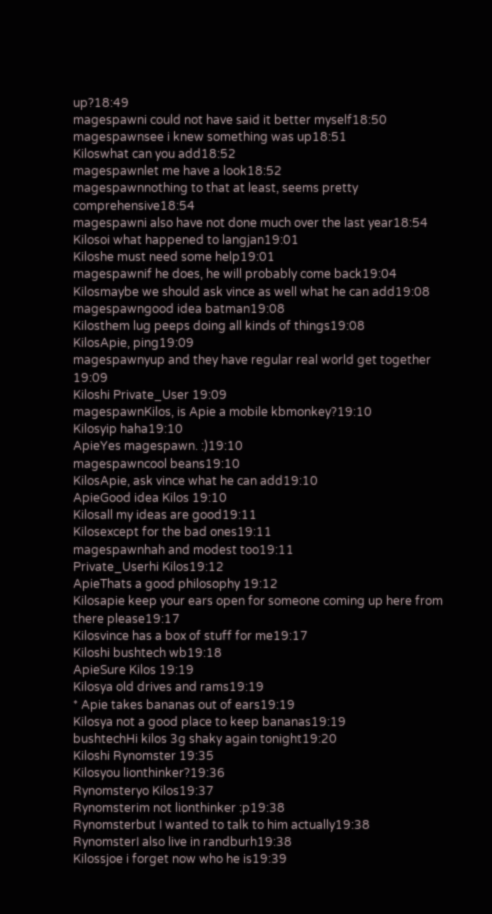up?18:49
magespawni could not have said it better myself18:50
magespawnsee i knew something was up18:51
Kiloswhat can you add18:52
magespawnlet me have a look18:52
magespawnnothing to that at least, seems pretty comprehensive18:54
magespawni also have not done much over the last year18:54
Kilosoi what happened to langjan19:01
Kiloshe must need some help19:01
magespawnif he does, he will probably come back19:04
Kilosmaybe we should ask vince as well what he can add19:08
magespawngood idea batman19:08
Kilosthem lug peeps doing all kinds of things19:08
KilosApie, ping19:09
magespawnyup and they have regular real world get together 19:09
Kiloshi Private_User 19:09
magespawnKilos, is Apie a mobile kbmonkey?19:10
Kilosyip haha19:10
ApieYes magespawn. :)19:10
magespawncool beans19:10
KilosApie, ask vince what he can add19:10
ApieGood idea Kilos 19:10
Kilosall my ideas are good19:11
Kilosexcept for the bad ones19:11
magespawnhah and modest too19:11
Private_Userhi Kilos19:12
ApieThats a good philosophy 19:12
Kilosapie keep your ears open for someone coming up here from there please19:17
Kilosvince has a box of stuff for me19:17
Kiloshi bushtech wb19:18
ApieSure Kilos 19:19
Kilosya old drives and rams19:19
* Apie takes bananas out of ears19:19
Kilosya not a good place to keep bananas19:19
bushtechHi kilos 3g shaky again tonight19:20
Kiloshi Rynomster 19:35
Kilosyou lionthinker?19:36
Rynomsteryo Kilos19:37
Rynomsterim not lionthinker :p19:38
Rynomsterbut I wanted to talk to him actually19:38
RynomsterI also live in randburh19:38
Kilossjoe i forget now who he is19:39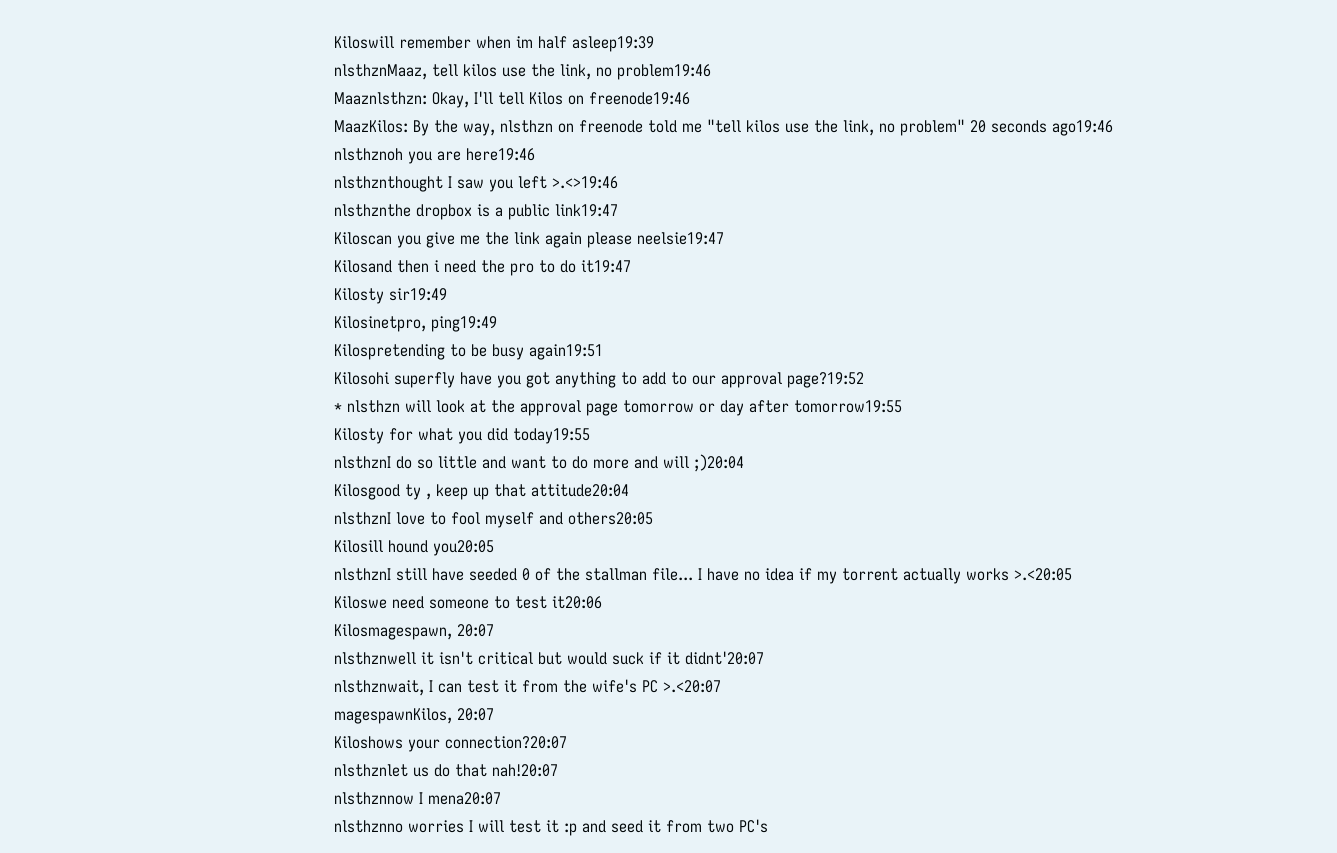Kiloswill remember when im half asleep19:39
nlsthznMaaz, tell kilos use the link, no problem19:46
Maaznlsthzn: Okay, I'll tell Kilos on freenode19:46
MaazKilos: By the way, nlsthzn on freenode told me "tell kilos use the link, no problem" 20 seconds ago19:46
nlsthznoh you are here19:46
nlsthznthought I saw you left >.<>19:46
nlsthznthe dropbox is a public link19:47
Kiloscan you give me the link again please neelsie19:47
Kilosand then i need the pro to do it19:47
Kilosty sir19:49
Kilosinetpro, ping19:49
Kilospretending to be busy again19:51
Kilosohi superfly have you got anything to add to our approval page?19:52
* nlsthzn will look at the approval page tomorrow or day after tomorrow19:55
Kilosty for what you did today19:55
nlsthznI do so little and want to do more and will ;)20:04
Kilosgood ty , keep up that attitude20:04
nlsthznI love to fool myself and others20:05
Kilosill hound you20:05
nlsthznI still have seeded 0 of the stallman file... I have no idea if my torrent actually works >.<20:05
Kiloswe need someone to test it20:06
Kilosmagespawn, 20:07
nlsthznwell it isn't critical but would suck if it didnt'20:07
nlsthznwait, I can test it from the wife's PC >.<20:07
magespawnKilos, 20:07
Kiloshows your connection?20:07
nlsthznlet us do that nah!20:07
nlsthznnow I mena20:07
nlsthznno worries I will test it :p and seed it from two PC's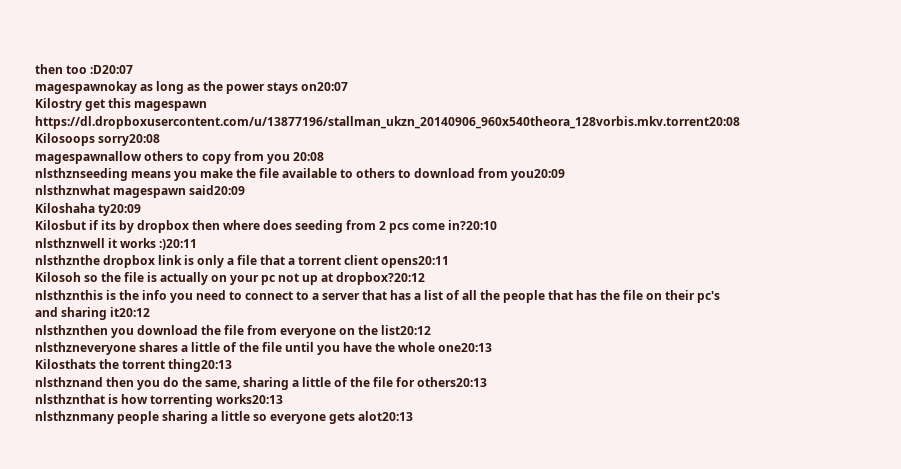then too :D20:07
magespawnokay as long as the power stays on20:07
Kilostry get this magespawn https://dl.dropboxusercontent.com/u/13877196/stallman_ukzn_20140906_960x540theora_128vorbis.mkv.torrent20:08
Kilosoops sorry20:08
magespawnallow others to copy from you 20:08
nlsthznseeding means you make the file available to others to download from you20:09
nlsthznwhat magespawn said20:09
Kiloshaha ty20:09
Kilosbut if its by dropbox then where does seeding from 2 pcs come in?20:10
nlsthznwell it works :)20:11
nlsthznthe dropbox link is only a file that a torrent client opens20:11
Kilosoh so the file is actually on your pc not up at dropbox?20:12
nlsthznthis is the info you need to connect to a server that has a list of all the people that has the file on their pc's and sharing it20:12
nlsthznthen you download the file from everyone on the list20:12
nlsthzneveryone shares a little of the file until you have the whole one20:13
Kilosthats the torrent thing20:13
nlsthznand then you do the same, sharing a little of the file for others20:13
nlsthznthat is how torrenting works20:13
nlsthznmany people sharing a little so everyone gets alot20:13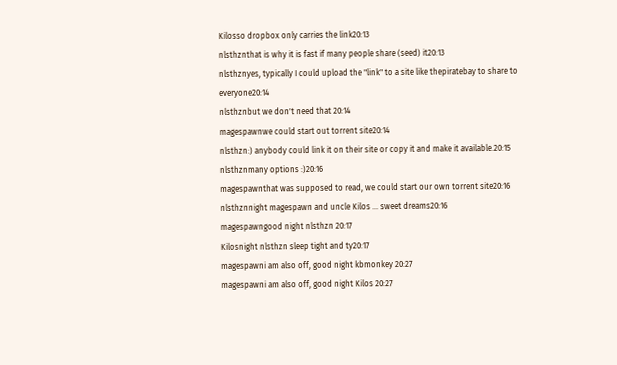Kilosso dropbox only carries the link20:13
nlsthznthat is why it is fast if many people share (seed) it20:13
nlsthznyes, typically I could upload the "link" to a site like thepiratebay to share to everyone20:14
nlsthznbut we don't need that 20:14
magespawnwe could start out torrent site20:14
nlsthzn:) anybody could link it on their site or copy it and make it available.20:15
nlsthznmany options :)20:16
magespawnthat was supposed to read, we could start our own torrent site20:16
nlsthznnight magespawn and uncle Kilos ... sweet dreams20:16
magespawngood night nlsthzn 20:17
Kilosnight nlsthzn sleep tight and ty20:17
magespawni am also off, good night kbmonkey 20:27
magespawni am also off, good night Kilos 20:27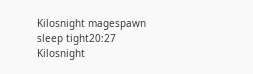Kilosnight magespawn sleep tight20:27
Kilosnight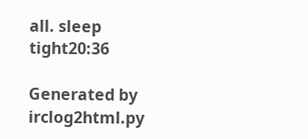all. sleep tight20:36

Generated by irclog2html.py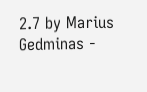2.7 by Marius Gedminas -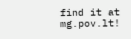find it at mg.pov.lt!